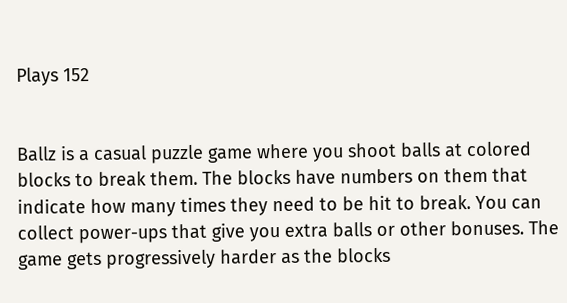Plays 152


Ballz is a casual puzzle game where you shoot balls at colored blocks to break them. The blocks have numbers on them that indicate how many times they need to be hit to break. You can collect power-ups that give you extra balls or other bonuses. The game gets progressively harder as the blocks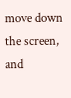move down the screen, and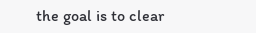the goal is to clear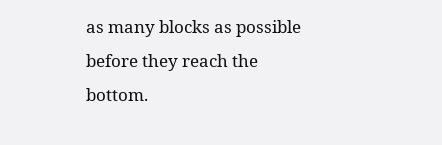as many blocks as possible before they reach the bottom.